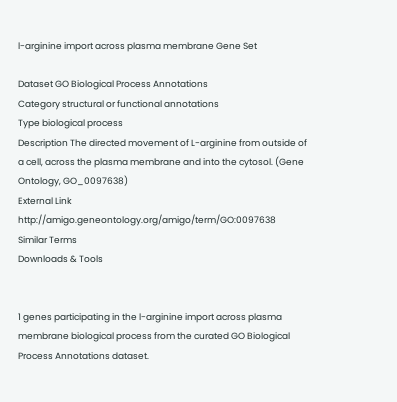l-arginine import across plasma membrane Gene Set

Dataset GO Biological Process Annotations
Category structural or functional annotations
Type biological process
Description The directed movement of L-arginine from outside of a cell, across the plasma membrane and into the cytosol. (Gene Ontology, GO_0097638)
External Link http://amigo.geneontology.org/amigo/term/GO:0097638
Similar Terms
Downloads & Tools


1 genes participating in the l-arginine import across plasma membrane biological process from the curated GO Biological Process Annotations dataset.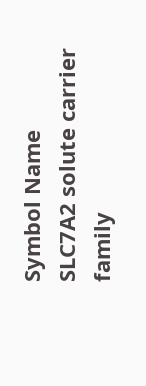Symbol Name
SLC7A2 solute carrier family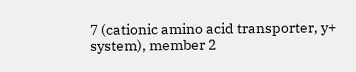7 (cationic amino acid transporter, y+ system), member 2